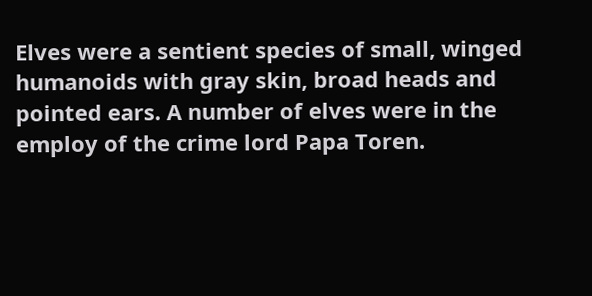Elves were a sentient species of small, winged humanoids with gray skin, broad heads and pointed ears. A number of elves were in the employ of the crime lord Papa Toren.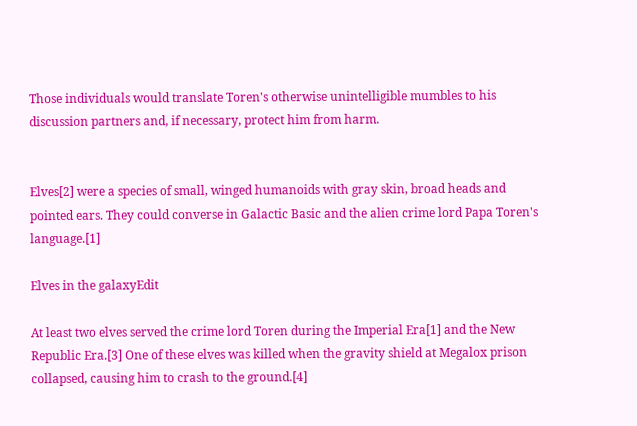Those individuals would translate Toren's otherwise unintelligible mumbles to his discussion partners and, if necessary, protect him from harm.


Elves[2] were a species of small, winged humanoids with gray skin, broad heads and pointed ears. They could converse in Galactic Basic and the alien crime lord Papa Toren's language.[1]

Elves in the galaxyEdit

At least two elves served the crime lord Toren during the Imperial Era[1] and the New Republic Era.[3] One of these elves was killed when the gravity shield at Megalox prison collapsed, causing him to crash to the ground.[4]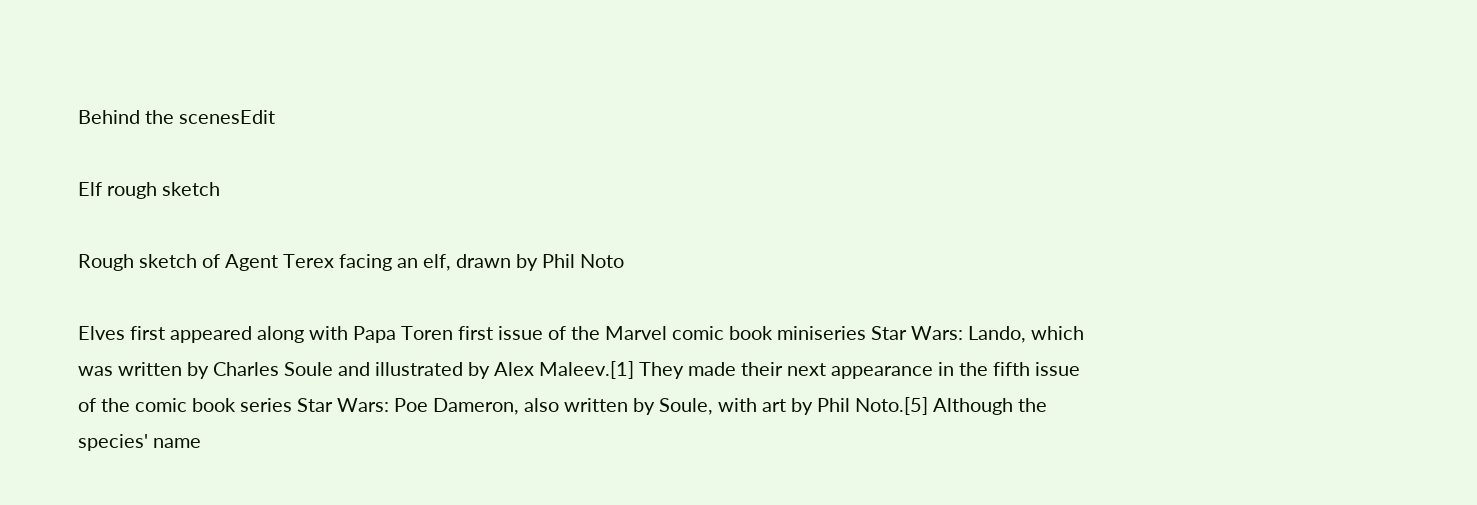Behind the scenesEdit

Elf rough sketch

Rough sketch of Agent Terex facing an elf, drawn by Phil Noto

Elves first appeared along with Papa Toren first issue of the Marvel comic book miniseries Star Wars: Lando, which was written by Charles Soule and illustrated by Alex Maleev.[1] They made their next appearance in the fifth issue of the comic book series Star Wars: Poe Dameron, also written by Soule, with art by Phil Noto.[5] Although the species' name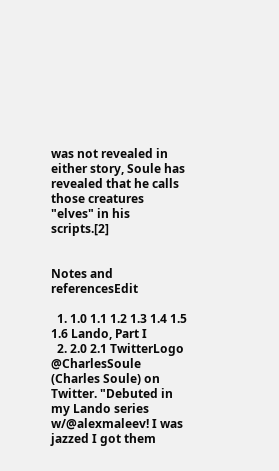was not revealed in either story, Soule has revealed that he calls those creatures "elves" in his scripts.[2]


Notes and referencesEdit

  1. 1.0 1.1 1.2 1.3 1.4 1.5 1.6 Lando, Part I
  2. 2.0 2.1 TwitterLogo @CharlesSoule (Charles Soule) on Twitter. "Debuted in my Lando series w/@alexmaleev! I was jazzed I got them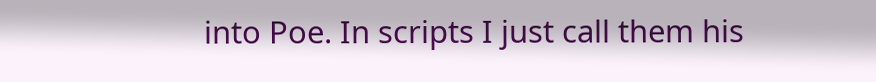into Poe. In scripts I just call them his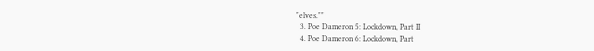"elves.""
  3. Poe Dameron 5: Lockdown, Part II
  4. Poe Dameron 6: Lockdown, Part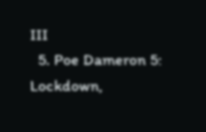III
  5. Poe Dameron 5: Lockdown,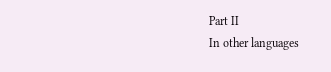Part II
In other languages